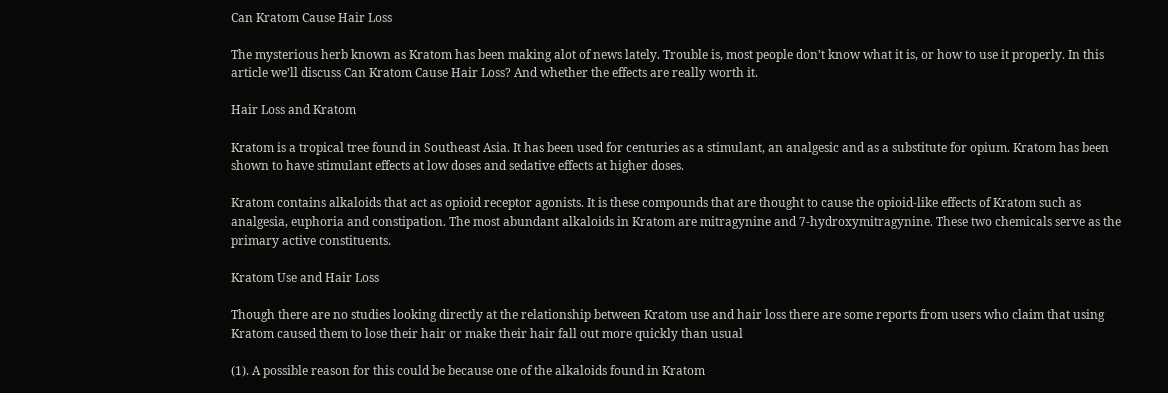Can Kratom Cause Hair Loss

The mysterious herb known as Kratom has been making alot of news lately. Trouble is, most people don’t know what it is, or how to use it properly. In this article we’ll discuss Can Kratom Cause Hair Loss? And whether the effects are really worth it.

Hair Loss and Kratom

Kratom is a tropical tree found in Southeast Asia. It has been used for centuries as a stimulant, an analgesic and as a substitute for opium. Kratom has been shown to have stimulant effects at low doses and sedative effects at higher doses.

Kratom contains alkaloids that act as opioid receptor agonists. It is these compounds that are thought to cause the opioid-like effects of Kratom such as analgesia, euphoria and constipation. The most abundant alkaloids in Kratom are mitragynine and 7-hydroxymitragynine. These two chemicals serve as the primary active constituents.

Kratom Use and Hair Loss

Though there are no studies looking directly at the relationship between Kratom use and hair loss there are some reports from users who claim that using Kratom caused them to lose their hair or make their hair fall out more quickly than usual

(1). A possible reason for this could be because one of the alkaloids found in Kratom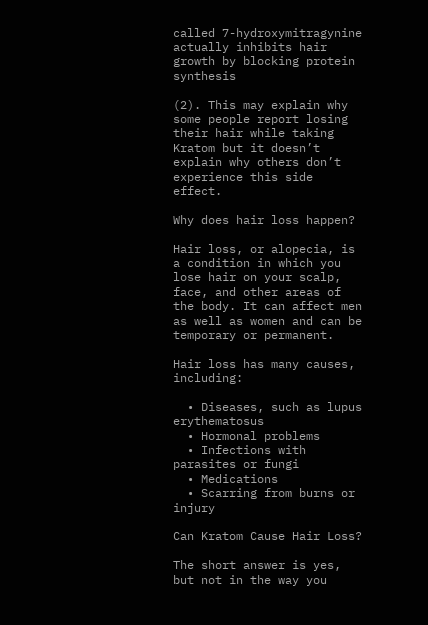called 7-hydroxymitragynine actually inhibits hair growth by blocking protein synthesis

(2). This may explain why some people report losing their hair while taking Kratom but it doesn’t explain why others don’t experience this side effect.

Why does hair loss happen?

Hair loss, or alopecia, is a condition in which you lose hair on your scalp, face, and other areas of the body. It can affect men as well as women and can be temporary or permanent.

Hair loss has many causes, including:

  • Diseases, such as lupus erythematosus
  • Hormonal problems
  • Infections with parasites or fungi
  • Medications
  • Scarring from burns or injury

Can Kratom Cause Hair Loss?

The short answer is yes, but not in the way you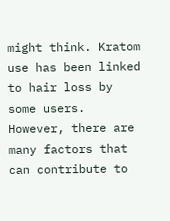might think. Kratom use has been linked to hair loss by some users. However, there are many factors that can contribute to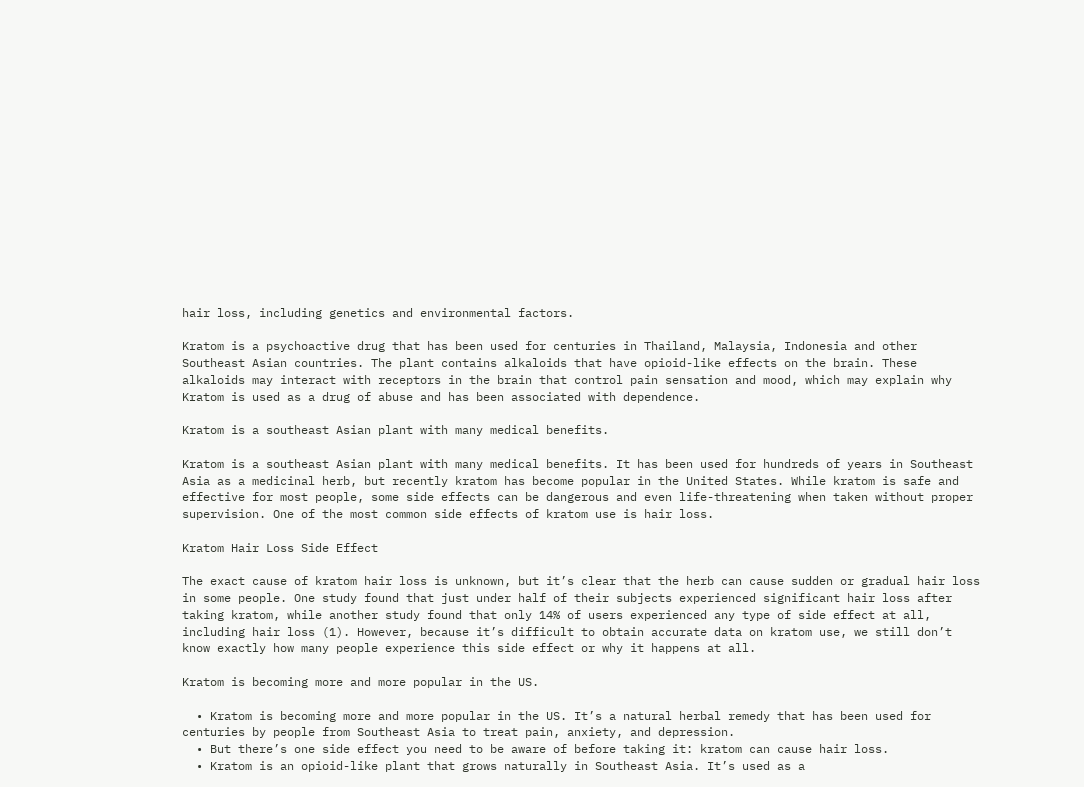hair loss, including genetics and environmental factors.

Kratom is a psychoactive drug that has been used for centuries in Thailand, Malaysia, Indonesia and other Southeast Asian countries. The plant contains alkaloids that have opioid-like effects on the brain. These alkaloids may interact with receptors in the brain that control pain sensation and mood, which may explain why Kratom is used as a drug of abuse and has been associated with dependence.

Kratom is a southeast Asian plant with many medical benefits.

Kratom is a southeast Asian plant with many medical benefits. It has been used for hundreds of years in Southeast Asia as a medicinal herb, but recently kratom has become popular in the United States. While kratom is safe and effective for most people, some side effects can be dangerous and even life-threatening when taken without proper supervision. One of the most common side effects of kratom use is hair loss.

Kratom Hair Loss Side Effect

The exact cause of kratom hair loss is unknown, but it’s clear that the herb can cause sudden or gradual hair loss in some people. One study found that just under half of their subjects experienced significant hair loss after taking kratom, while another study found that only 14% of users experienced any type of side effect at all, including hair loss (1). However, because it’s difficult to obtain accurate data on kratom use, we still don’t know exactly how many people experience this side effect or why it happens at all.

Kratom is becoming more and more popular in the US.

  • Kratom is becoming more and more popular in the US. It’s a natural herbal remedy that has been used for centuries by people from Southeast Asia to treat pain, anxiety, and depression.
  • But there’s one side effect you need to be aware of before taking it: kratom can cause hair loss.
  • Kratom is an opioid-like plant that grows naturally in Southeast Asia. It’s used as a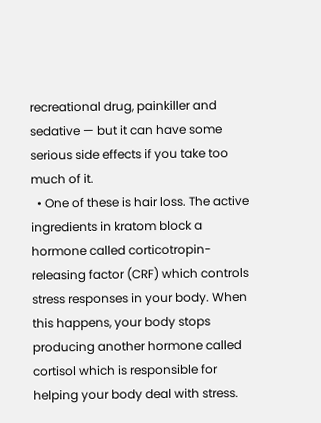recreational drug, painkiller and sedative — but it can have some serious side effects if you take too much of it.
  • One of these is hair loss. The active ingredients in kratom block a hormone called corticotropin-releasing factor (CRF) which controls stress responses in your body. When this happens, your body stops producing another hormone called cortisol which is responsible for helping your body deal with stress.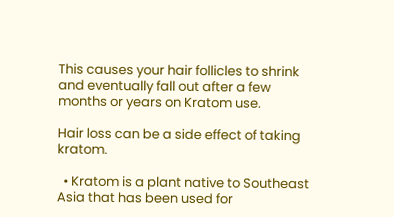This causes your hair follicles to shrink and eventually fall out after a few months or years on Kratom use.

Hair loss can be a side effect of taking kratom.

  • Kratom is a plant native to Southeast Asia that has been used for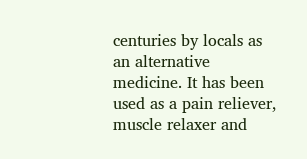centuries by locals as an alternative medicine. It has been used as a pain reliever, muscle relaxer and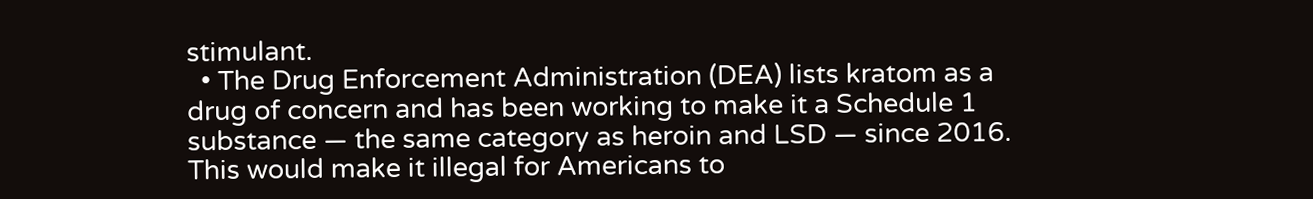stimulant.
  • The Drug Enforcement Administration (DEA) lists kratom as a drug of concern and has been working to make it a Schedule 1 substance — the same category as heroin and LSD — since 2016. This would make it illegal for Americans to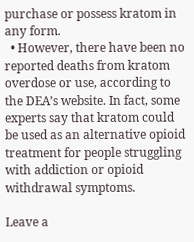purchase or possess kratom in any form.
  • However, there have been no reported deaths from kratom overdose or use, according to the DEA’s website. In fact, some experts say that kratom could be used as an alternative opioid treatment for people struggling with addiction or opioid withdrawal symptoms.

Leave a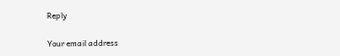Reply

Your email address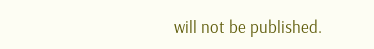will not be published.